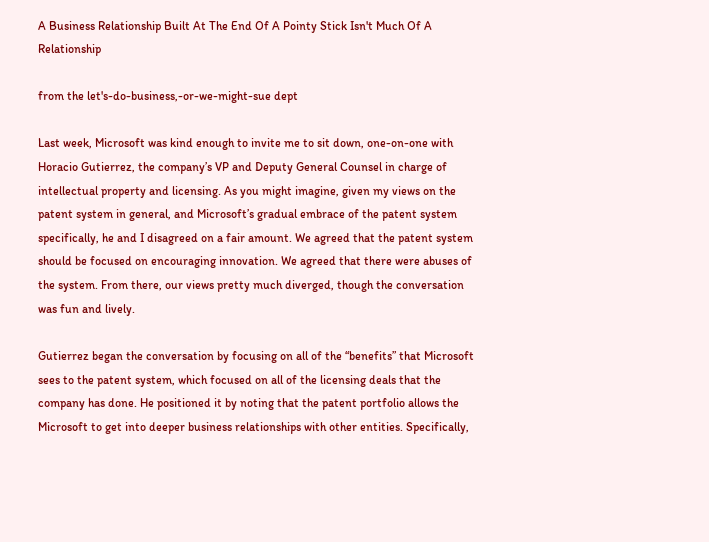A Business Relationship Built At The End Of A Pointy Stick Isn't Much Of A Relationship

from the let's-do-business,-or-we-might-sue dept

Last week, Microsoft was kind enough to invite me to sit down, one-on-one with Horacio Gutierrez, the company’s VP and Deputy General Counsel in charge of intellectual property and licensing. As you might imagine, given my views on the patent system in general, and Microsoft’s gradual embrace of the patent system specifically, he and I disagreed on a fair amount. We agreed that the patent system should be focused on encouraging innovation. We agreed that there were abuses of the system. From there, our views pretty much diverged, though the conversation was fun and lively.

Gutierrez began the conversation by focusing on all of the “benefits” that Microsoft sees to the patent system, which focused on all of the licensing deals that the company has done. He positioned it by noting that the patent portfolio allows the Microsoft to get into deeper business relationships with other entities. Specifically,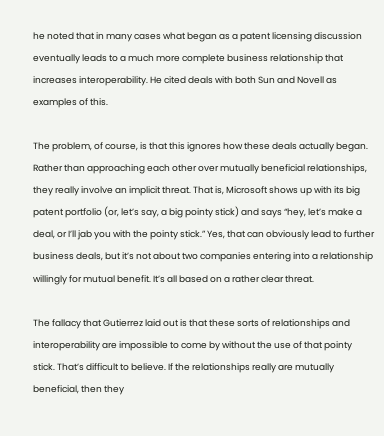he noted that in many cases what began as a patent licensing discussion eventually leads to a much more complete business relationship that increases interoperability. He cited deals with both Sun and Novell as examples of this.

The problem, of course, is that this ignores how these deals actually began. Rather than approaching each other over mutually beneficial relationships, they really involve an implicit threat. That is, Microsoft shows up with its big patent portfolio (or, let’s say, a big pointy stick) and says “hey, let’s make a deal, or I’ll jab you with the pointy stick.” Yes, that can obviously lead to further business deals, but it’s not about two companies entering into a relationship willingly for mutual benefit. It’s all based on a rather clear threat.

The fallacy that Gutierrez laid out is that these sorts of relationships and interoperability are impossible to come by without the use of that pointy stick. That’s difficult to believe. If the relationships really are mutually beneficial, then they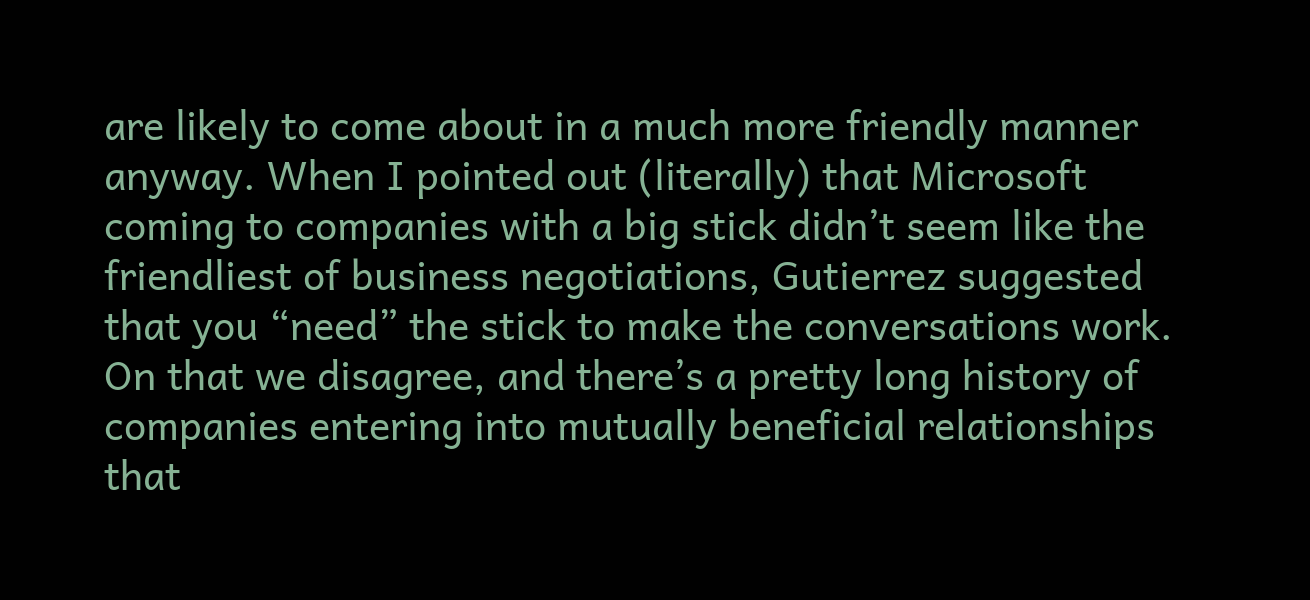are likely to come about in a much more friendly manner anyway. When I pointed out (literally) that Microsoft coming to companies with a big stick didn’t seem like the friendliest of business negotiations, Gutierrez suggested that you “need” the stick to make the conversations work. On that we disagree, and there’s a pretty long history of companies entering into mutually beneficial relationships that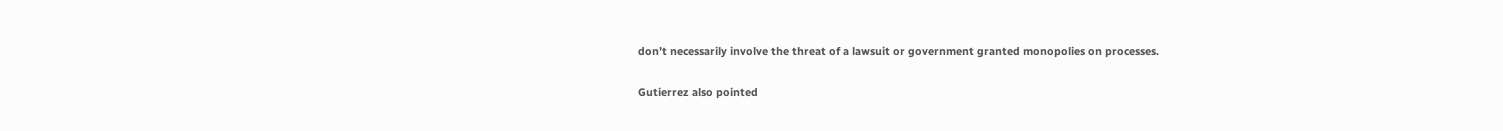don’t necessarily involve the threat of a lawsuit or government granted monopolies on processes.

Gutierrez also pointed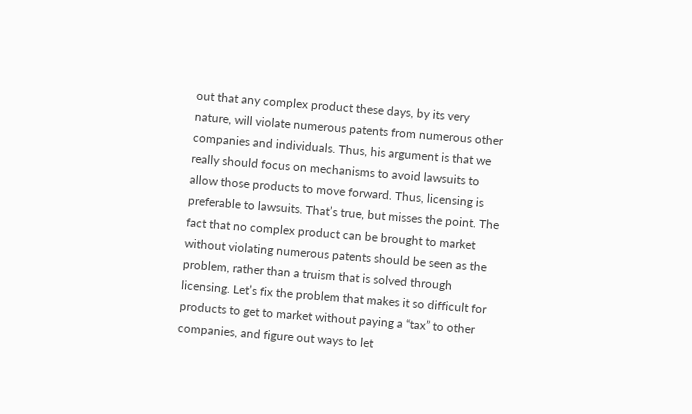out that any complex product these days, by its very nature, will violate numerous patents from numerous other companies and individuals. Thus, his argument is that we really should focus on mechanisms to avoid lawsuits to allow those products to move forward. Thus, licensing is preferable to lawsuits. That’s true, but misses the point. The fact that no complex product can be brought to market without violating numerous patents should be seen as the problem, rather than a truism that is solved through licensing. Let’s fix the problem that makes it so difficult for products to get to market without paying a “tax” to other companies, and figure out ways to let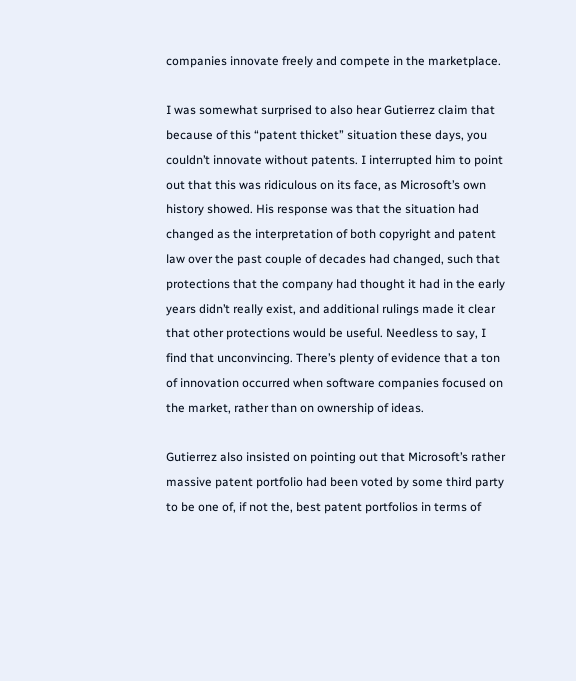companies innovate freely and compete in the marketplace.

I was somewhat surprised to also hear Gutierrez claim that because of this “patent thicket” situation these days, you couldn’t innovate without patents. I interrupted him to point out that this was ridiculous on its face, as Microsoft’s own history showed. His response was that the situation had changed as the interpretation of both copyright and patent law over the past couple of decades had changed, such that protections that the company had thought it had in the early years didn’t really exist, and additional rulings made it clear that other protections would be useful. Needless to say, I find that unconvincing. There’s plenty of evidence that a ton of innovation occurred when software companies focused on the market, rather than on ownership of ideas.

Gutierrez also insisted on pointing out that Microsoft’s rather massive patent portfolio had been voted by some third party to be one of, if not the, best patent portfolios in terms of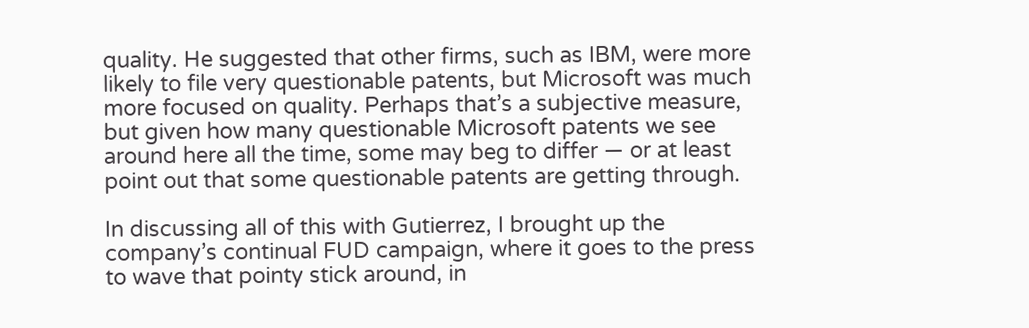quality. He suggested that other firms, such as IBM, were more likely to file very questionable patents, but Microsoft was much more focused on quality. Perhaps that’s a subjective measure, but given how many questionable Microsoft patents we see around here all the time, some may beg to differ — or at least point out that some questionable patents are getting through.

In discussing all of this with Gutierrez, I brought up the company’s continual FUD campaign, where it goes to the press to wave that pointy stick around, in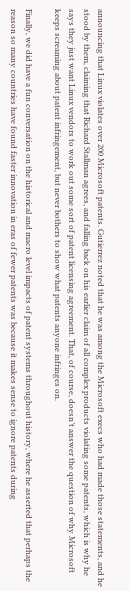announcing that Linux violates over 200 Microsoft patents. Gutierrez noted that he was among the Microsoft execs who had made those statements, and he stood by them, claiming that Richard Stallman agrees, and falling back on his earlier claim of all complex products violating some patents, which is why he says they just want Linux vendors to work out some sort of patent licensing agreement. That, of course, doesn’t answer the question of why Microsoft keeps screaming about patent infringement, but never bothers to show what patents anyone infringes on.

Finally, we did have a fun conversation on the historical and macro level impacts of patent systems throughout history, where he asserted that perhaps the reason so many countries have found faster innovation in eras of fewer patents was because it makes sense to ignore patents during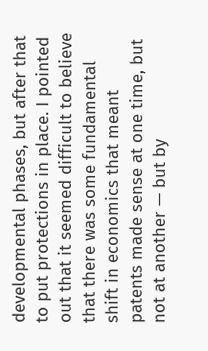developmental phases, but after that to put protections in place. I pointed out that it seemed difficult to believe that there was some fundamental shift in economics that meant patents made sense at one time, but not at another — but by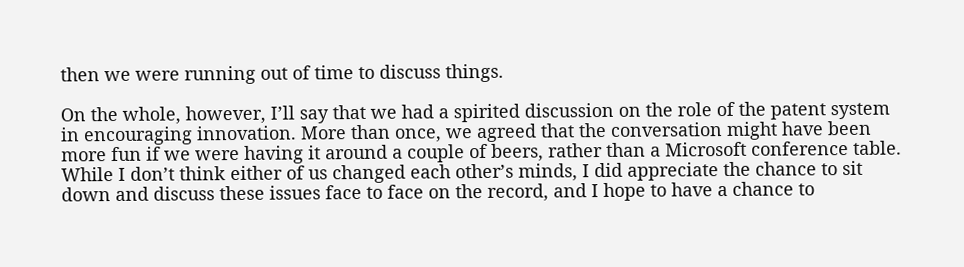then we were running out of time to discuss things.

On the whole, however, I’ll say that we had a spirited discussion on the role of the patent system in encouraging innovation. More than once, we agreed that the conversation might have been more fun if we were having it around a couple of beers, rather than a Microsoft conference table. While I don’t think either of us changed each other’s minds, I did appreciate the chance to sit down and discuss these issues face to face on the record, and I hope to have a chance to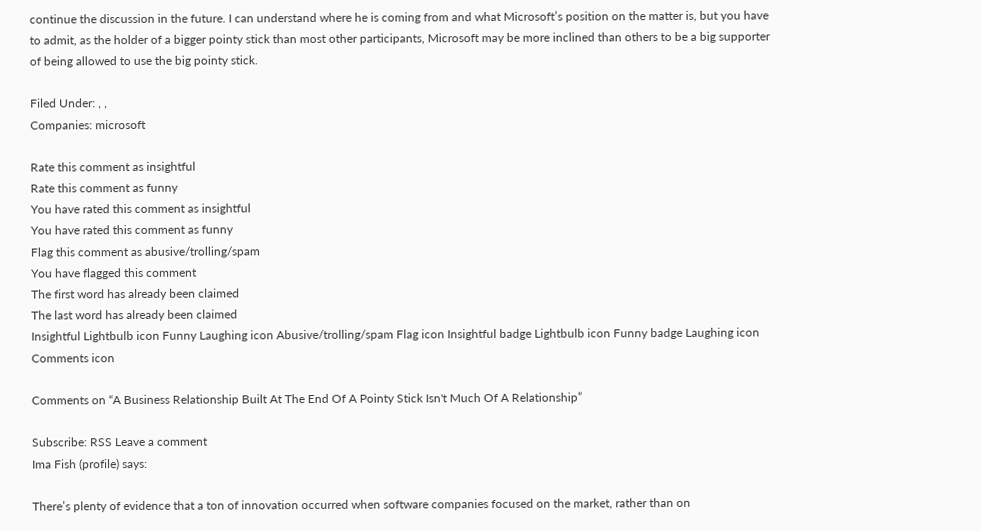continue the discussion in the future. I can understand where he is coming from and what Microsoft’s position on the matter is, but you have to admit, as the holder of a bigger pointy stick than most other participants, Microsoft may be more inclined than others to be a big supporter of being allowed to use the big pointy stick.

Filed Under: , ,
Companies: microsoft

Rate this comment as insightful
Rate this comment as funny
You have rated this comment as insightful
You have rated this comment as funny
Flag this comment as abusive/trolling/spam
You have flagged this comment
The first word has already been claimed
The last word has already been claimed
Insightful Lightbulb icon Funny Laughing icon Abusive/trolling/spam Flag icon Insightful badge Lightbulb icon Funny badge Laughing icon Comments icon

Comments on “A Business Relationship Built At The End Of A Pointy Stick Isn't Much Of A Relationship”

Subscribe: RSS Leave a comment
Ima Fish (profile) says:

There’s plenty of evidence that a ton of innovation occurred when software companies focused on the market, rather than on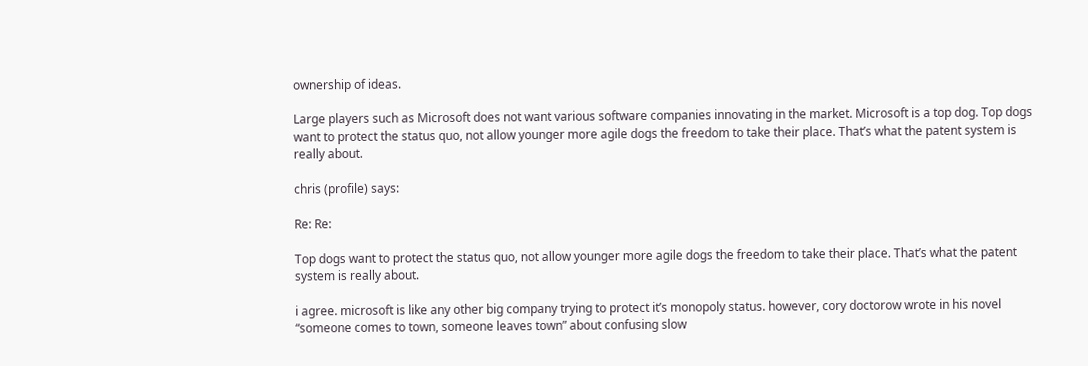ownership of ideas.

Large players such as Microsoft does not want various software companies innovating in the market. Microsoft is a top dog. Top dogs want to protect the status quo, not allow younger more agile dogs the freedom to take their place. That’s what the patent system is really about.

chris (profile) says:

Re: Re:

Top dogs want to protect the status quo, not allow younger more agile dogs the freedom to take their place. That’s what the patent system is really about.

i agree. microsoft is like any other big company trying to protect it’s monopoly status. however, cory doctorow wrote in his novel “someone comes to town, someone leaves town” about confusing slow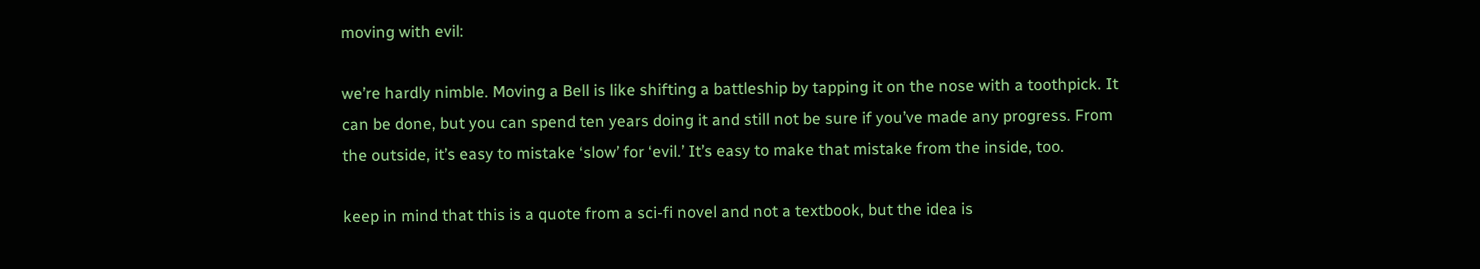moving with evil:

we’re hardly nimble. Moving a Bell is like shifting a battleship by tapping it on the nose with a toothpick. It can be done, but you can spend ten years doing it and still not be sure if you’ve made any progress. From the outside, it’s easy to mistake ‘slow’ for ‘evil.’ It’s easy to make that mistake from the inside, too.

keep in mind that this is a quote from a sci-fi novel and not a textbook, but the idea is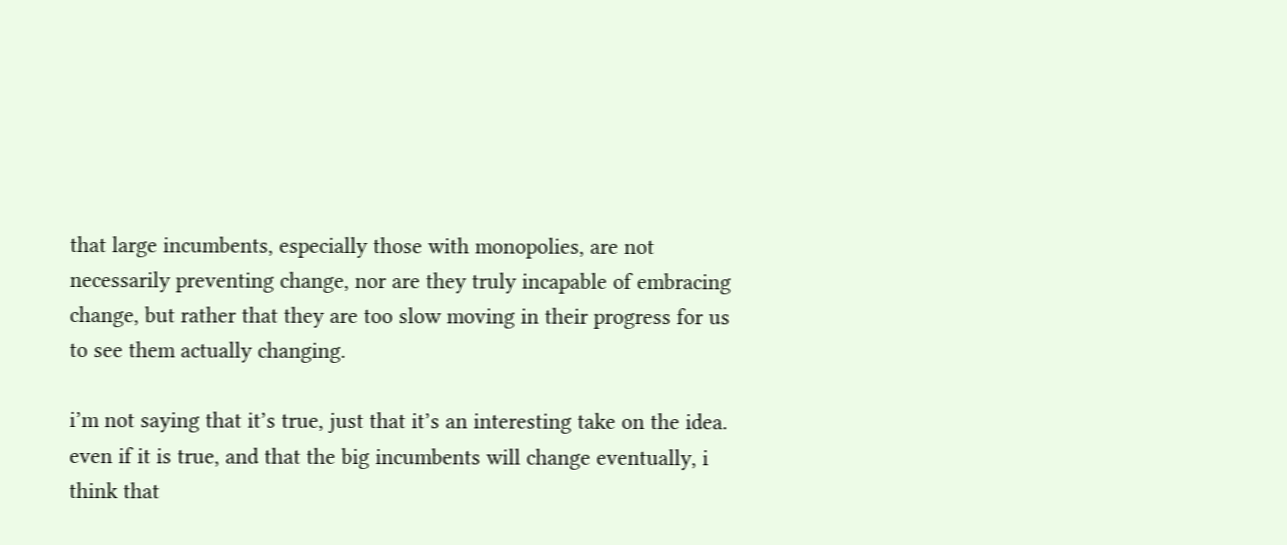that large incumbents, especially those with monopolies, are not necessarily preventing change, nor are they truly incapable of embracing change, but rather that they are too slow moving in their progress for us to see them actually changing.

i’m not saying that it’s true, just that it’s an interesting take on the idea. even if it is true, and that the big incumbents will change eventually, i think that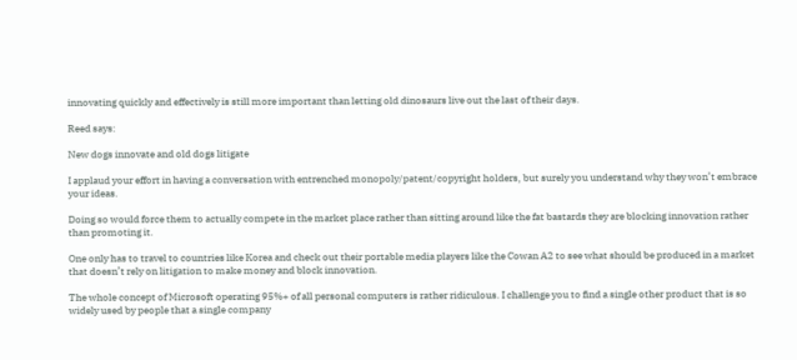innovating quickly and effectively is still more important than letting old dinosaurs live out the last of their days.

Reed says:

New dogs innovate and old dogs litigate

I applaud your effort in having a conversation with entrenched monopoly/patent/copyright holders, but surely you understand why they won’t embrace your ideas.

Doing so would force them to actually compete in the market place rather than sitting around like the fat bastards they are blocking innovation rather than promoting it.

One only has to travel to countries like Korea and check out their portable media players like the Cowan A2 to see what should be produced in a market that doesn’t rely on litigation to make money and block innovation.

The whole concept of Microsoft operating 95%+ of all personal computers is rather ridiculous. I challenge you to find a single other product that is so widely used by people that a single company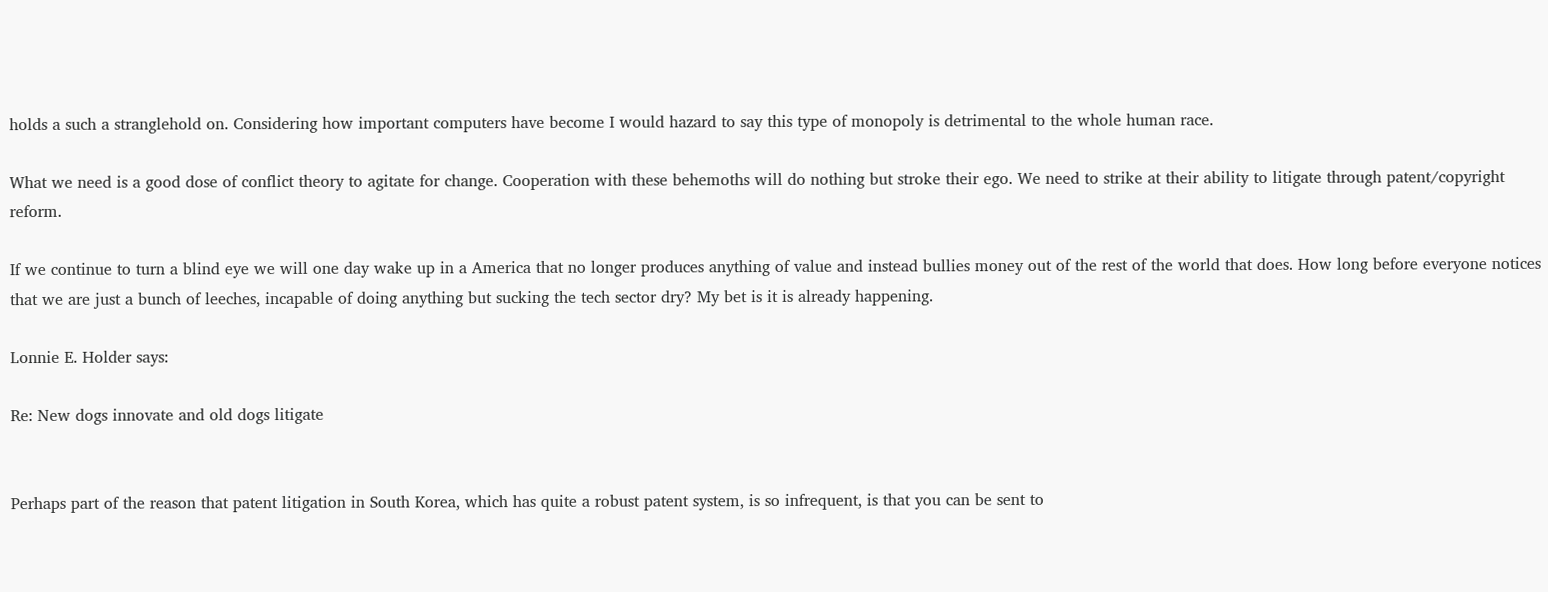holds a such a stranglehold on. Considering how important computers have become I would hazard to say this type of monopoly is detrimental to the whole human race.

What we need is a good dose of conflict theory to agitate for change. Cooperation with these behemoths will do nothing but stroke their ego. We need to strike at their ability to litigate through patent/copyright reform.

If we continue to turn a blind eye we will one day wake up in a America that no longer produces anything of value and instead bullies money out of the rest of the world that does. How long before everyone notices that we are just a bunch of leeches, incapable of doing anything but sucking the tech sector dry? My bet is it is already happening.

Lonnie E. Holder says:

Re: New dogs innovate and old dogs litigate


Perhaps part of the reason that patent litigation in South Korea, which has quite a robust patent system, is so infrequent, is that you can be sent to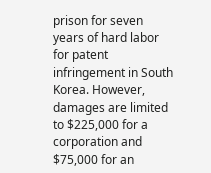prison for seven years of hard labor for patent infringement in South Korea. However, damages are limited to $225,000 for a corporation and $75,000 for an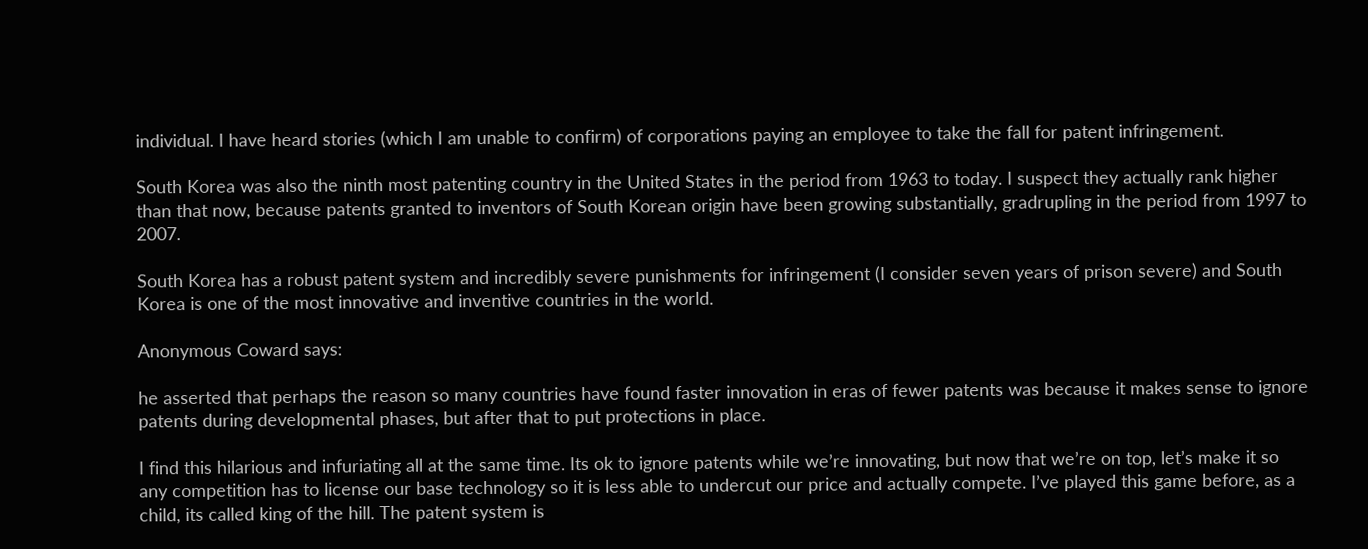individual. I have heard stories (which I am unable to confirm) of corporations paying an employee to take the fall for patent infringement.

South Korea was also the ninth most patenting country in the United States in the period from 1963 to today. I suspect they actually rank higher than that now, because patents granted to inventors of South Korean origin have been growing substantially, gradrupling in the period from 1997 to 2007.

South Korea has a robust patent system and incredibly severe punishments for infringement (I consider seven years of prison severe) and South Korea is one of the most innovative and inventive countries in the world.

Anonymous Coward says:

he asserted that perhaps the reason so many countries have found faster innovation in eras of fewer patents was because it makes sense to ignore patents during developmental phases, but after that to put protections in place.

I find this hilarious and infuriating all at the same time. Its ok to ignore patents while we’re innovating, but now that we’re on top, let’s make it so any competition has to license our base technology so it is less able to undercut our price and actually compete. I’ve played this game before, as a child, its called king of the hill. The patent system is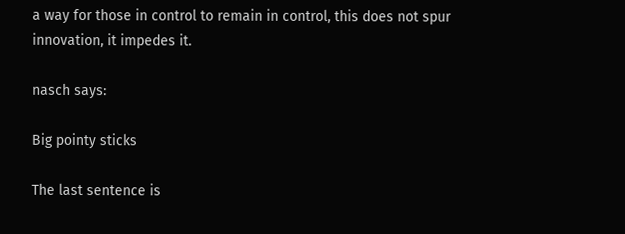a way for those in control to remain in control, this does not spur innovation, it impedes it.

nasch says:

Big pointy sticks

The last sentence is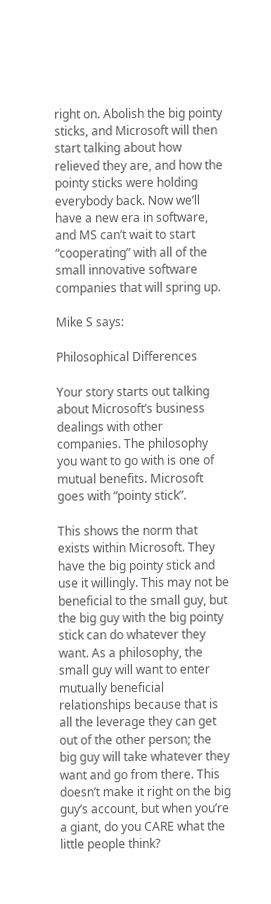right on. Abolish the big pointy sticks, and Microsoft will then start talking about how relieved they are, and how the pointy sticks were holding everybody back. Now we’ll have a new era in software, and MS can’t wait to start “cooperating” with all of the small innovative software companies that will spring up.

Mike S says:

Philosophical Differences

Your story starts out talking about Microsoft’s business dealings with other companies. The philosophy you want to go with is one of mutual benefits. Microsoft goes with “pointy stick”.

This shows the norm that exists within Microsoft. They have the big pointy stick and use it willingly. This may not be beneficial to the small guy, but the big guy with the big pointy stick can do whatever they want. As a philosophy, the small guy will want to enter mutually beneficial relationships because that is all the leverage they can get out of the other person; the big guy will take whatever they want and go from there. This doesn’t make it right on the big guy’s account, but when you’re a giant, do you CARE what the little people think?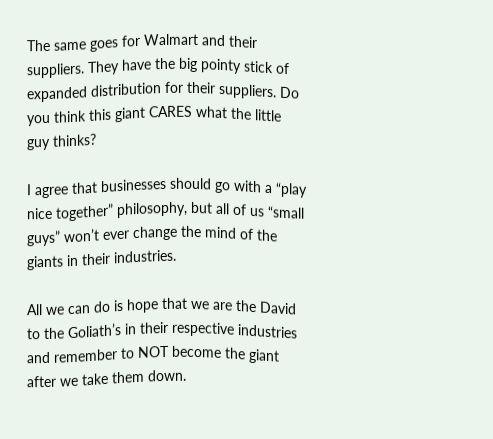The same goes for Walmart and their suppliers. They have the big pointy stick of expanded distribution for their suppliers. Do you think this giant CARES what the little guy thinks?

I agree that businesses should go with a “play nice together” philosophy, but all of us “small guys” won’t ever change the mind of the giants in their industries.

All we can do is hope that we are the David to the Goliath’s in their respective industries and remember to NOT become the giant after we take them down.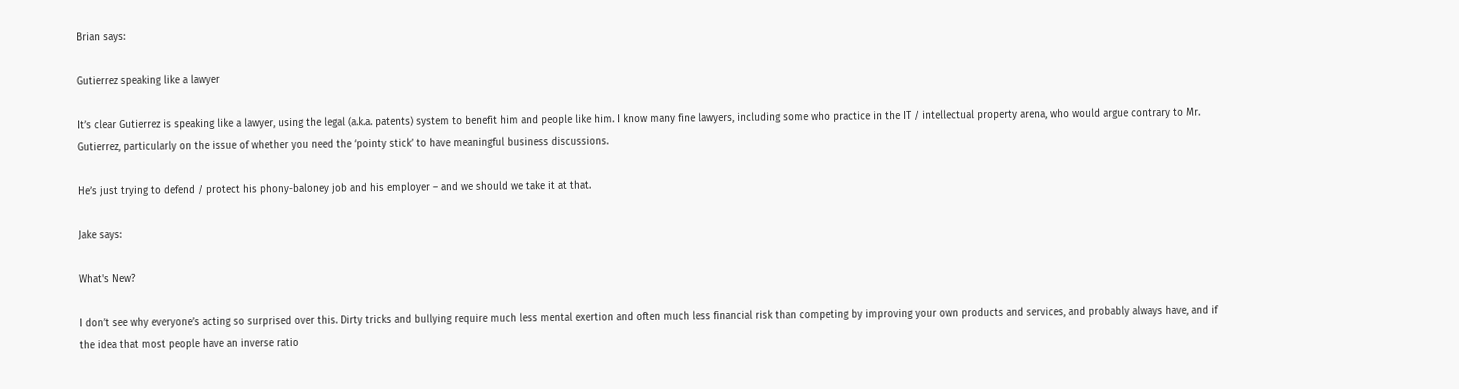Brian says:

Gutierrez speaking like a lawyer

It’s clear Gutierrez is speaking like a lawyer, using the legal (a.k.a. patents) system to benefit him and people like him. I know many fine lawyers, including some who practice in the IT / intellectual property arena, who would argue contrary to Mr. Gutierrez, particularly on the issue of whether you need the ‘pointy stick’ to have meaningful business discussions.

He’s just trying to defend / protect his phony-baloney job and his employer – and we should we take it at that.

Jake says:

What's New?

I don’t see why everyone’s acting so surprised over this. Dirty tricks and bullying require much less mental exertion and often much less financial risk than competing by improving your own products and services, and probably always have, and if the idea that most people have an inverse ratio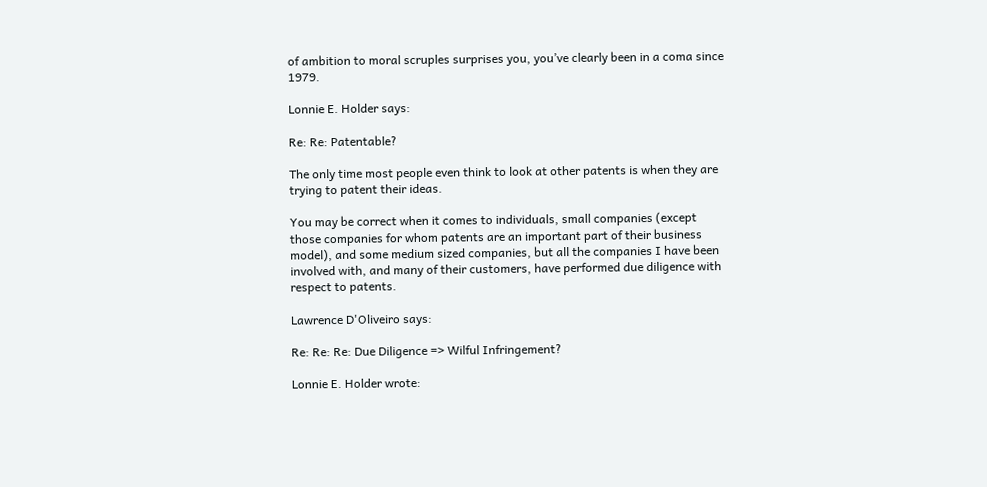of ambition to moral scruples surprises you, you’ve clearly been in a coma since 1979.

Lonnie E. Holder says:

Re: Re: Patentable?

The only time most people even think to look at other patents is when they are trying to patent their ideas.

You may be correct when it comes to individuals, small companies (except those companies for whom patents are an important part of their business model), and some medium sized companies, but all the companies I have been involved with, and many of their customers, have performed due diligence with respect to patents.

Lawrence D'Oliveiro says:

Re: Re: Re: Due Diligence => Wilful Infringement?

Lonnie E. Holder wrote: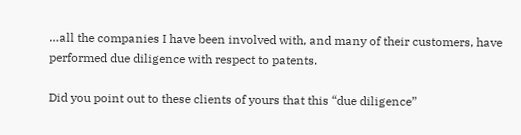…all the companies I have been involved with, and many of their customers, have performed due diligence with respect to patents.

Did you point out to these clients of yours that this “due diligence”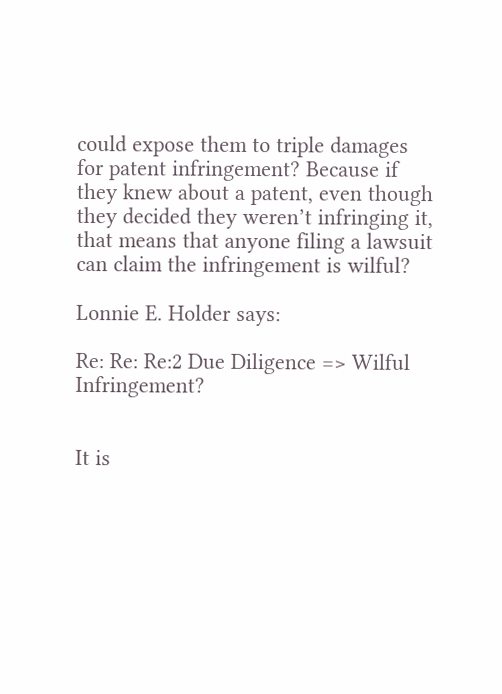could expose them to triple damages for patent infringement? Because if they knew about a patent, even though they decided they weren’t infringing it, that means that anyone filing a lawsuit can claim the infringement is wilful?

Lonnie E. Holder says:

Re: Re: Re:2 Due Diligence => Wilful Infringement?


It is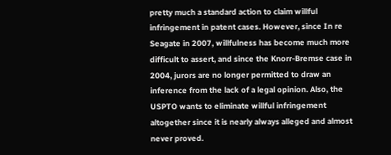pretty much a standard action to claim willful infringement in patent cases. However, since In re Seagate in 2007, willfulness has become much more difficult to assert, and since the Knorr-Bremse case in 2004, jurors are no longer permitted to draw an inference from the lack of a legal opinion. Also, the USPTO wants to eliminate willful infringement altogether since it is nearly always alleged and almost never proved.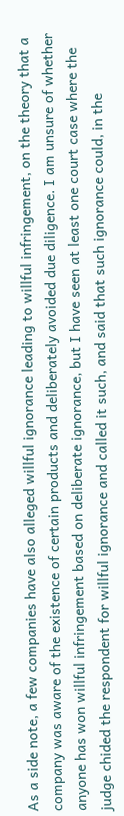As a side note, a few companies have also alleged willful ignorance leading to willful infringement, on the theory that a company was aware of the existence of certain products and deliberately avoided due diligence. I am unsure of whether anyone has won willful infringement based on deliberate ignorance, but I have seen at least one court case where the judge chided the respondent for willful ignorance and called it such, and said that such ignorance could, in the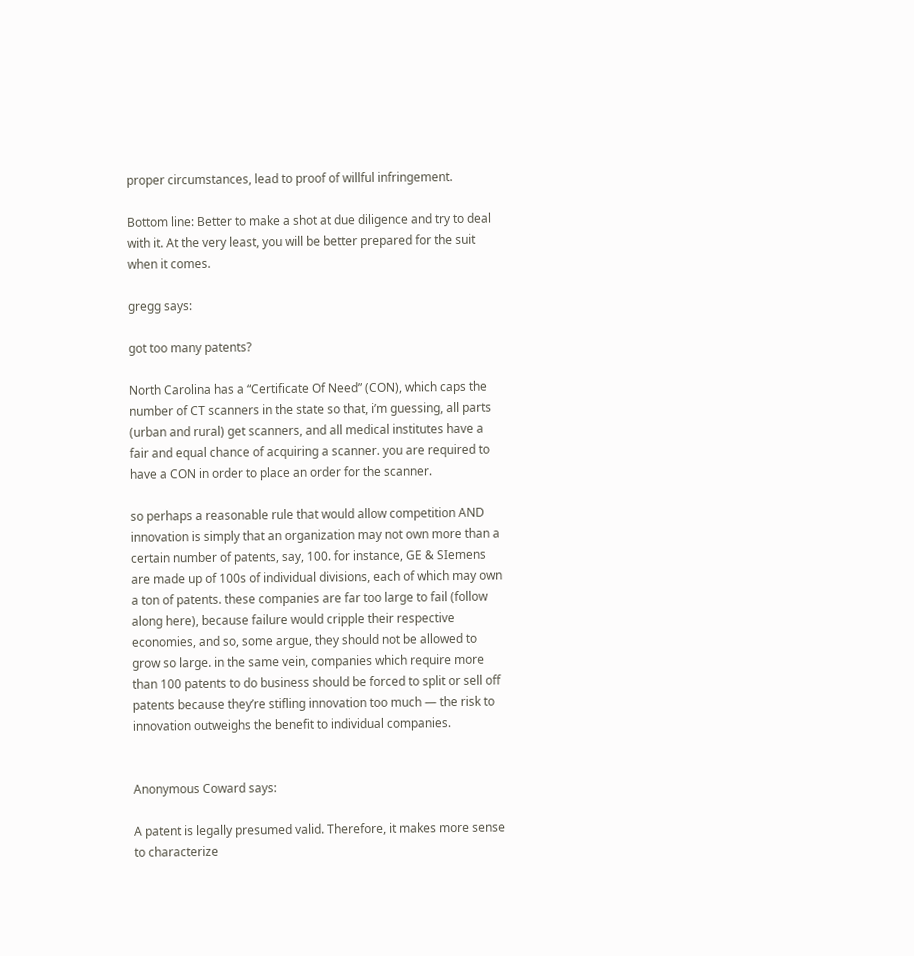proper circumstances, lead to proof of willful infringement.

Bottom line: Better to make a shot at due diligence and try to deal with it. At the very least, you will be better prepared for the suit when it comes.

gregg says:

got too many patents?

North Carolina has a “Certificate Of Need” (CON), which caps the number of CT scanners in the state so that, i’m guessing, all parts (urban and rural) get scanners, and all medical institutes have a fair and equal chance of acquiring a scanner. you are required to have a CON in order to place an order for the scanner.

so perhaps a reasonable rule that would allow competition AND innovation is simply that an organization may not own more than a certain number of patents, say, 100. for instance, GE & SIemens are made up of 100s of individual divisions, each of which may own a ton of patents. these companies are far too large to fail (follow along here), because failure would cripple their respective economies, and so, some argue, they should not be allowed to grow so large. in the same vein, companies which require more than 100 patents to do business should be forced to split or sell off patents because they’re stifling innovation too much — the risk to innovation outweighs the benefit to individual companies.


Anonymous Coward says:

A patent is legally presumed valid. Therefore, it makes more sense to characterize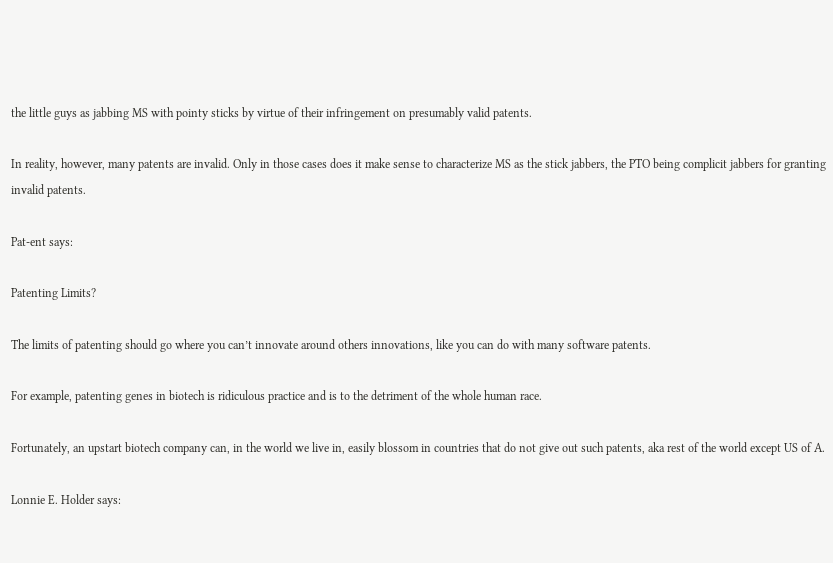the little guys as jabbing MS with pointy sticks by virtue of their infringement on presumably valid patents.

In reality, however, many patents are invalid. Only in those cases does it make sense to characterize MS as the stick jabbers, the PTO being complicit jabbers for granting invalid patents.

Pat-ent says:

Patenting Limits?

The limits of patenting should go where you can’t innovate around others innovations, like you can do with many software patents.

For example, patenting genes in biotech is ridiculous practice and is to the detriment of the whole human race.

Fortunately, an upstart biotech company can, in the world we live in, easily blossom in countries that do not give out such patents, aka rest of the world except US of A.

Lonnie E. Holder says: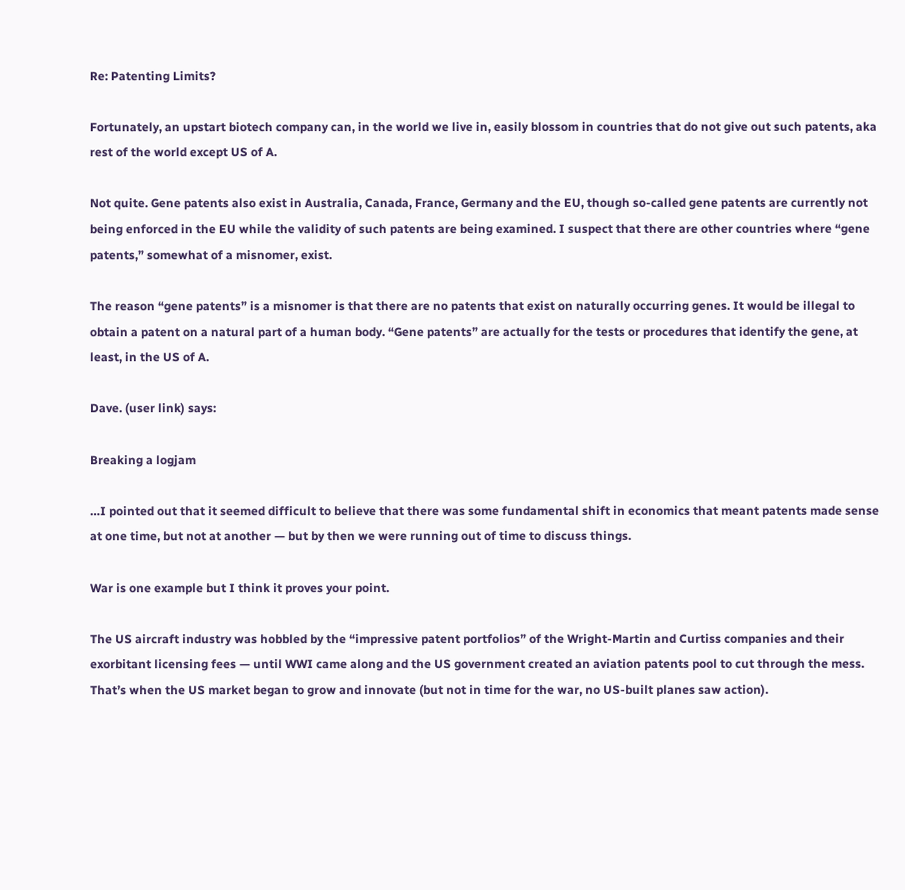Re: Patenting Limits?

Fortunately, an upstart biotech company can, in the world we live in, easily blossom in countries that do not give out such patents, aka rest of the world except US of A.

Not quite. Gene patents also exist in Australia, Canada, France, Germany and the EU, though so-called gene patents are currently not being enforced in the EU while the validity of such patents are being examined. I suspect that there are other countries where “gene patents,” somewhat of a misnomer, exist.

The reason “gene patents” is a misnomer is that there are no patents that exist on naturally occurring genes. It would be illegal to obtain a patent on a natural part of a human body. “Gene patents” are actually for the tests or procedures that identify the gene, at least, in the US of A.

Dave. (user link) says:

Breaking a logjam

…I pointed out that it seemed difficult to believe that there was some fundamental shift in economics that meant patents made sense at one time, but not at another — but by then we were running out of time to discuss things.

War is one example but I think it proves your point.

The US aircraft industry was hobbled by the “impressive patent portfolios” of the Wright-Martin and Curtiss companies and their exorbitant licensing fees — until WWI came along and the US government created an aviation patents pool to cut through the mess. That’s when the US market began to grow and innovate (but not in time for the war, no US-built planes saw action).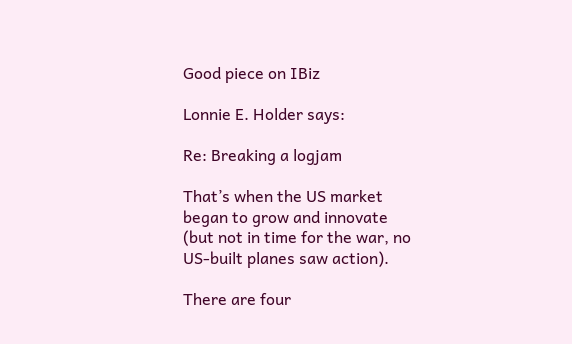Good piece on IBiz

Lonnie E. Holder says:

Re: Breaking a logjam

That’s when the US market began to grow and innovate (but not in time for the war, no US-built planes saw action).

There are four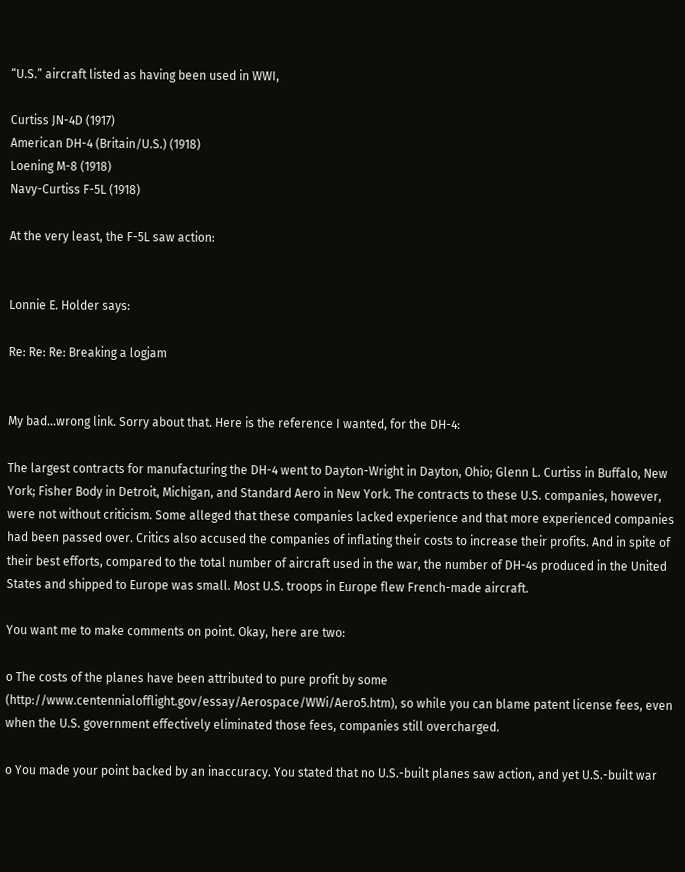“U.S.” aircraft listed as having been used in WWI,

Curtiss JN-4D (1917)
American DH-4 (Britain/U.S.) (1918)
Loening M-8 (1918)
Navy-Curtiss F-5L (1918)

At the very least, the F-5L saw action:


Lonnie E. Holder says:

Re: Re: Re: Breaking a logjam


My bad…wrong link. Sorry about that. Here is the reference I wanted, for the DH-4:

The largest contracts for manufacturing the DH-4 went to Dayton-Wright in Dayton, Ohio; Glenn L. Curtiss in Buffalo, New York; Fisher Body in Detroit, Michigan, and Standard Aero in New York. The contracts to these U.S. companies, however, were not without criticism. Some alleged that these companies lacked experience and that more experienced companies had been passed over. Critics also accused the companies of inflating their costs to increase their profits. And in spite of their best efforts, compared to the total number of aircraft used in the war, the number of DH-4s produced in the United States and shipped to Europe was small. Most U.S. troops in Europe flew French-made aircraft.

You want me to make comments on point. Okay, here are two:

o The costs of the planes have been attributed to pure profit by some (http://www.centennialofflight.gov/essay/Aerospace/WWi/Aero5.htm), so while you can blame patent license fees, even when the U.S. government effectively eliminated those fees, companies still overcharged.

o You made your point backed by an inaccuracy. You stated that no U.S.-built planes saw action, and yet U.S.-built war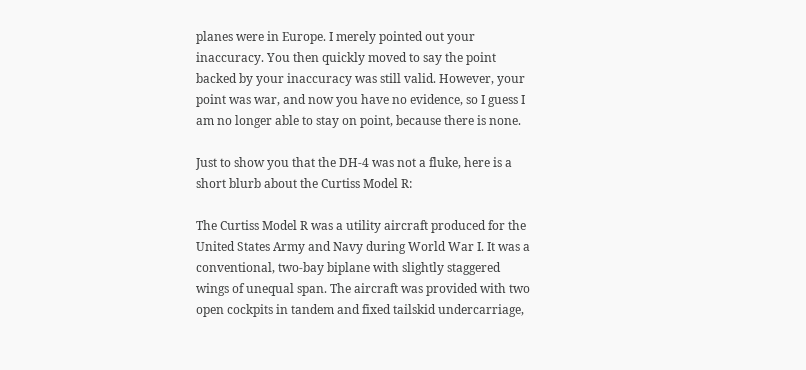planes were in Europe. I merely pointed out your inaccuracy. You then quickly moved to say the point backed by your inaccuracy was still valid. However, your point was war, and now you have no evidence, so I guess I am no longer able to stay on point, because there is none.

Just to show you that the DH-4 was not a fluke, here is a short blurb about the Curtiss Model R:

The Curtiss Model R was a utility aircraft produced for the United States Army and Navy during World War I. It was a conventional, two-bay biplane with slightly staggered wings of unequal span. The aircraft was provided with two open cockpits in tandem and fixed tailskid undercarriage,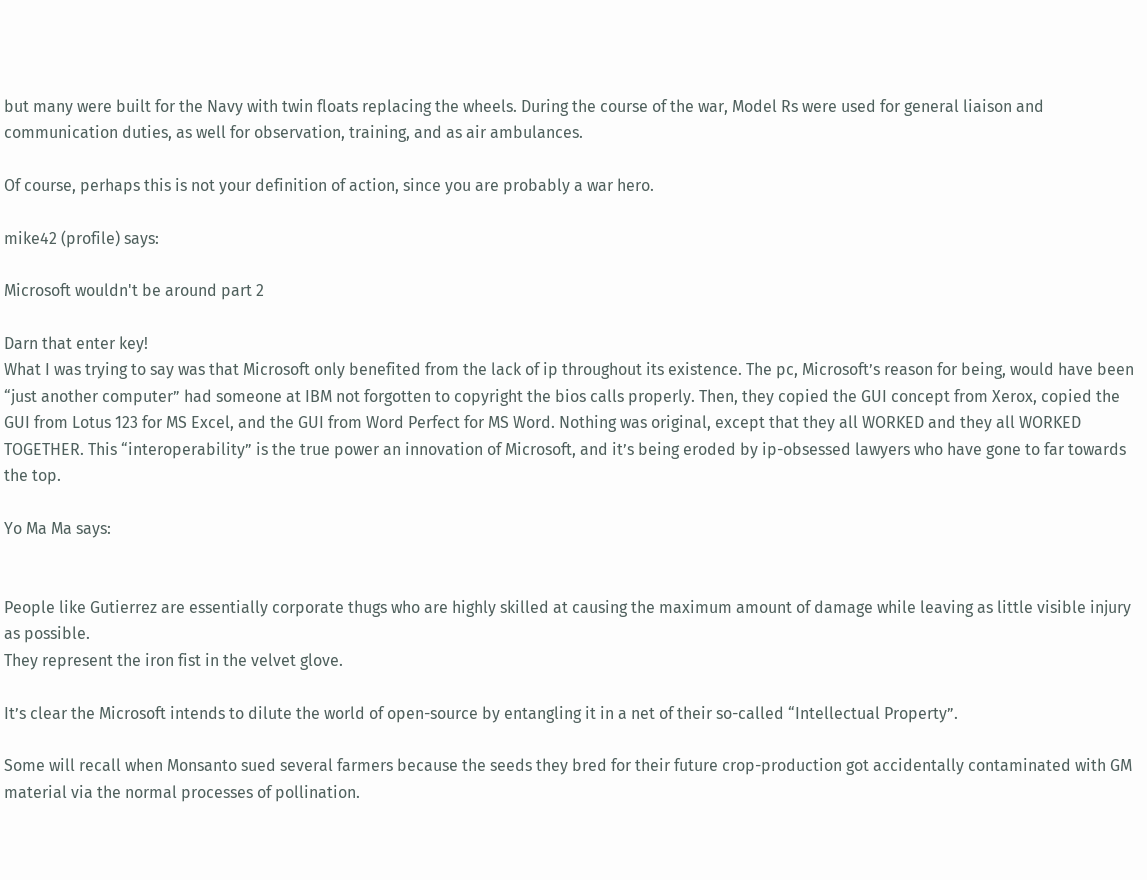but many were built for the Navy with twin floats replacing the wheels. During the course of the war, Model Rs were used for general liaison and communication duties, as well for observation, training, and as air ambulances.

Of course, perhaps this is not your definition of action, since you are probably a war hero.

mike42 (profile) says:

Microsoft wouldn't be around part 2

Darn that enter key!
What I was trying to say was that Microsoft only benefited from the lack of ip throughout its existence. The pc, Microsoft’s reason for being, would have been “just another computer” had someone at IBM not forgotten to copyright the bios calls properly. Then, they copied the GUI concept from Xerox, copied the GUI from Lotus 123 for MS Excel, and the GUI from Word Perfect for MS Word. Nothing was original, except that they all WORKED and they all WORKED TOGETHER. This “interoperability” is the true power an innovation of Microsoft, and it’s being eroded by ip-obsessed lawyers who have gone to far towards the top.

Yo Ma Ma says:


People like Gutierrez are essentially corporate thugs who are highly skilled at causing the maximum amount of damage while leaving as little visible injury as possible.
They represent the iron fist in the velvet glove.

It’s clear the Microsoft intends to dilute the world of open-source by entangling it in a net of their so-called “Intellectual Property”.

Some will recall when Monsanto sued several farmers because the seeds they bred for their future crop-production got accidentally contaminated with GM material via the normal processes of pollination.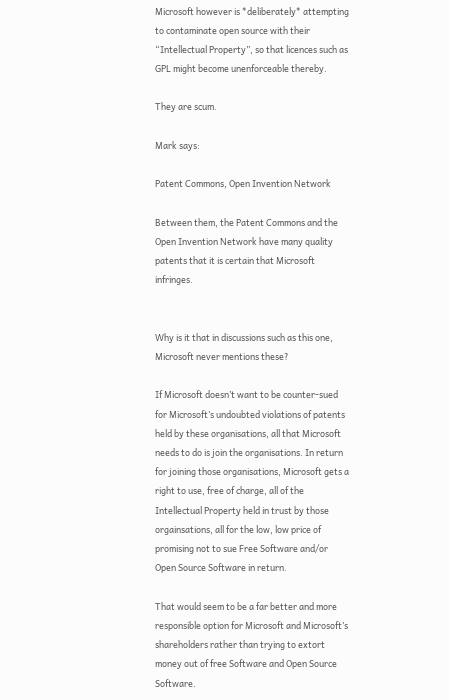Microsoft however is *deliberately* attempting to contaminate open source with their “Intellectual Property”, so that licences such as GPL might become unenforceable thereby.

They are scum.

Mark says:

Patent Commons, Open Invention Network

Between them, the Patent Commons and the Open Invention Network have many quality patents that it is certain that Microsoft infringes.


Why is it that in discussions such as this one, Microsoft never mentions these?

If Microsoft doesn’t want to be counter-sued for Microsoft’s undoubted violations of patents held by these organisations, all that Microsoft needs to do is join the organisations. In return for joining those organisations, Microsoft gets a right to use, free of charge, all of the Intellectual Property held in trust by those orgainsations, all for the low, low price of promising not to sue Free Software and/or Open Source Software in return.

That would seem to be a far better and more responsible option for Microsoft and Microsoft’s shareholders rather than trying to extort money out of free Software and Open Source Software.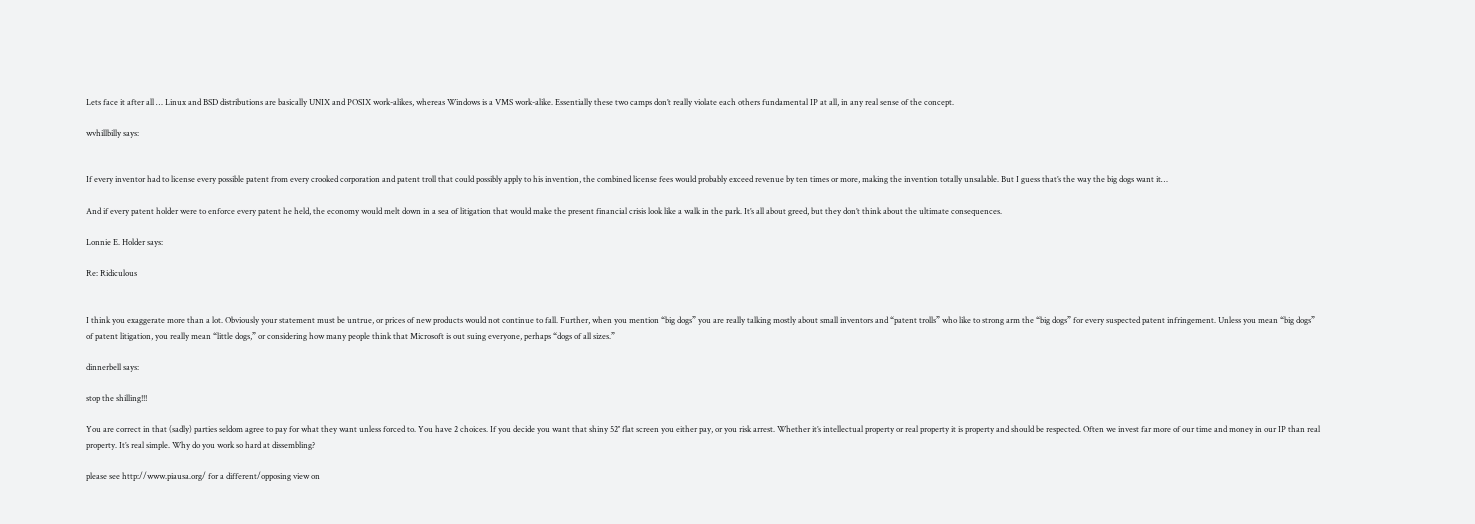Lets face it after all … Linux and BSD distributions are basically UNIX and POSIX work-alikes, whereas Windows is a VMS work-alike. Essentially these two camps don’t really violate each others fundamental IP at all, in any real sense of the concept.

wvhillbilly says:


If every inventor had to license every possible patent from every crooked corporation and patent troll that could possibly apply to his invention, the combined license fees would probably exceed revenue by ten times or more, making the invention totally unsalable. But I guess that’s the way the big dogs want it…

And if every patent holder were to enforce every patent he held, the economy would melt down in a sea of litigation that would make the present financial crisis look like a walk in the park. It’s all about greed, but they don’t think about the ultimate consequences.

Lonnie E. Holder says:

Re: Ridiculous


I think you exaggerate more than a lot. Obviously your statement must be untrue, or prices of new products would not continue to fall. Further, when you mention “big dogs” you are really talking mostly about small inventors and “patent trolls” who like to strong arm the “big dogs” for every suspected patent infringement. Unless you mean “big dogs” of patent litigation, you really mean “little dogs,” or considering how many people think that Microsoft is out suing everyone, perhaps “dogs of all sizes.”

dinnerbell says:

stop the shilling!!!

You are correct in that (sadly) parties seldom agree to pay for what they want unless forced to. You have 2 choices. If you decide you want that shiny 52″ flat screen you either pay, or you risk arrest. Whether it’s intellectual property or real property it is property and should be respected. Often we invest far more of our time and money in our IP than real property. It’s real simple. Why do you work so hard at dissembling?

please see http://www.piausa.org/ for a different/opposing view on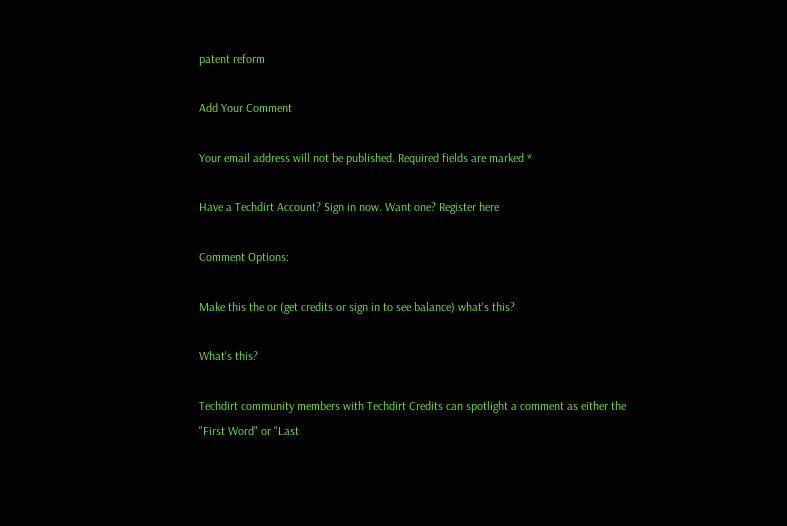patent reform

Add Your Comment

Your email address will not be published. Required fields are marked *

Have a Techdirt Account? Sign in now. Want one? Register here

Comment Options:

Make this the or (get credits or sign in to see balance) what's this?

What's this?

Techdirt community members with Techdirt Credits can spotlight a comment as either the "First Word" or "Last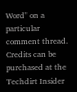Word" on a particular comment thread. Credits can be purchased at the Techdirt Insider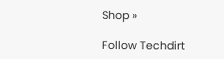Shop »

Follow Techdirt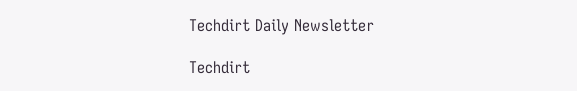Techdirt Daily Newsletter

Techdirt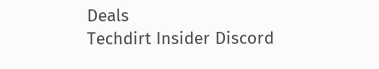Deals
Techdirt Insider Discord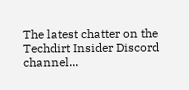The latest chatter on the Techdirt Insider Discord channel...